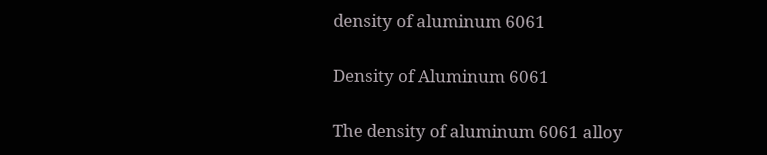density of aluminum 6061

Density of Aluminum 6061

The density of aluminum 6061 alloy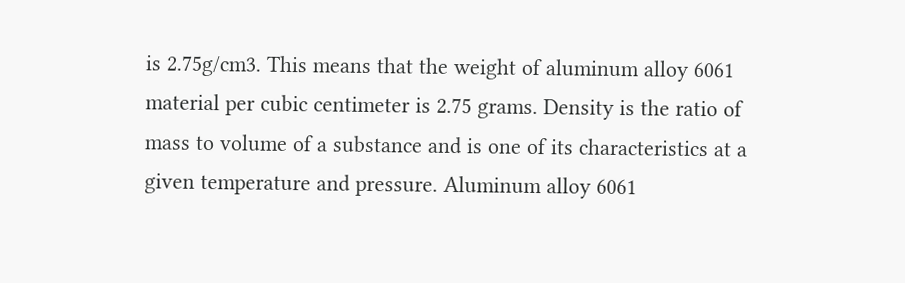is 2.75g/cm3. This means that the weight of aluminum alloy 6061 material per cubic centimeter is 2.75 grams. Density is the ratio of mass to volume of a substance and is one of its characteristics at a given temperature and pressure. Aluminum alloy 6061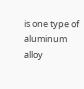is one type of aluminum alloy